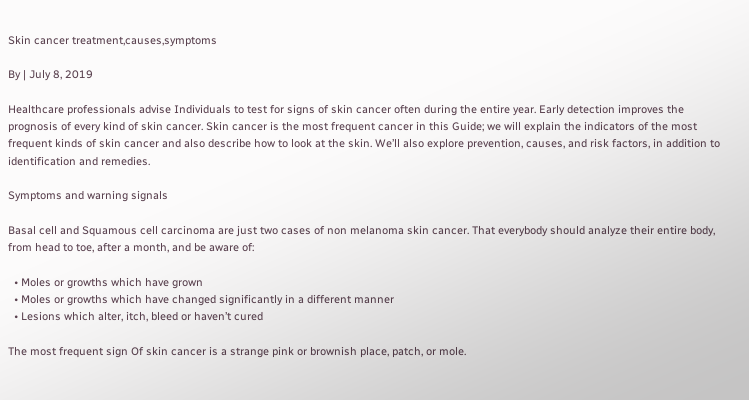Skin cancer treatment,causes,symptoms

By | July 8, 2019

Healthcare professionals advise Individuals to test for signs of skin cancer often during the entire year. Early detection improves the prognosis of every kind of skin cancer. Skin cancer is the most frequent cancer in this Guide; we will explain the indicators of the most frequent kinds of skin cancer and also describe how to look at the skin. We’ll also explore prevention, causes, and risk factors, in addition to identification and remedies.

Symptoms and warning signals

Basal cell and Squamous cell carcinoma are just two cases of non melanoma skin cancer. That everybody should analyze their entire body, from head to toe, after a month, and be aware of:

  • Moles or growths which have grown
  • Moles or growths which have changed significantly in a different manner
  • Lesions which alter, itch, bleed or haven’t cured

The most frequent sign Of skin cancer is a strange pink or brownish place, patch, or mole.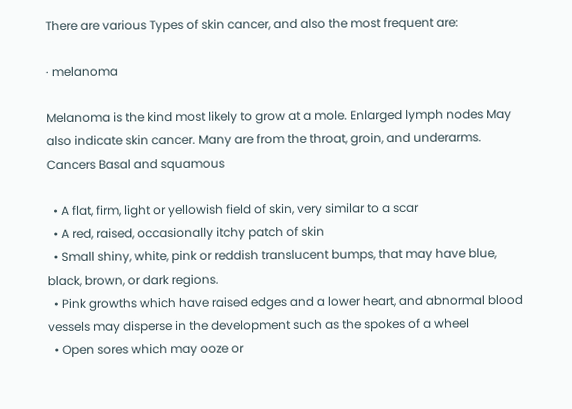There are various Types of skin cancer, and also the most frequent are:

· melanoma

Melanoma is the kind most likely to grow at a mole. Enlarged lymph nodes May also indicate skin cancer. Many are from the throat, groin, and underarms. Cancers Basal and squamous

  • A flat, firm, light or yellowish field of skin, very similar to a scar
  • A red, raised, occasionally itchy patch of skin
  • Small shiny, white, pink or reddish translucent bumps, that may have blue, black, brown, or dark regions.
  • Pink growths which have raised edges and a lower heart, and abnormal blood vessels may disperse in the development such as the spokes of a wheel
  • Open sores which may ooze or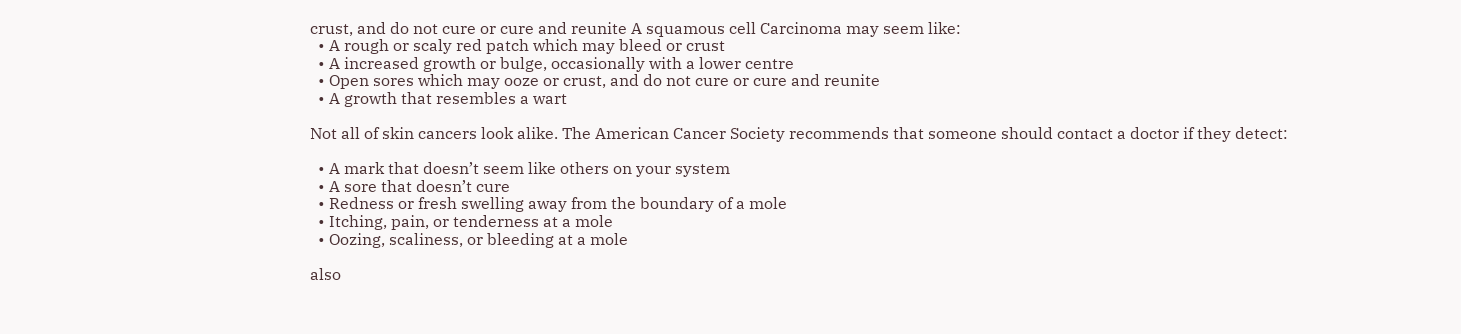crust, and do not cure or cure and reunite A squamous cell Carcinoma may seem like:
  • A rough or scaly red patch which may bleed or crust
  • A increased growth or bulge, occasionally with a lower centre
  • Open sores which may ooze or crust, and do not cure or cure and reunite
  • A growth that resembles a wart

Not all of skin cancers look alike. The American Cancer Society recommends that someone should contact a doctor if they detect:

  • A mark that doesn’t seem like others on your system
  • A sore that doesn’t cure
  • Redness or fresh swelling away from the boundary of a mole
  • Itching, pain, or tenderness at a mole
  • Oozing, scaliness, or bleeding at a mole

also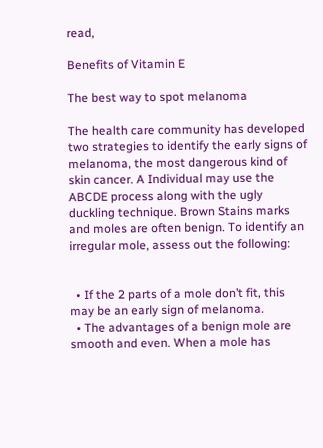read,

Benefits of Vitamin E

The best way to spot melanoma

The health care community has developed two strategies to identify the early signs of melanoma, the most dangerous kind of skin cancer. A Individual may use the ABCDE process along with the ugly duckling technique. Brown Stains marks and moles are often benign. To identify an irregular mole, assess out the following:


  • If the 2 parts of a mole don’t fit, this may be an early sign of melanoma.
  • The advantages of a benign mole are smooth and even. When a mole has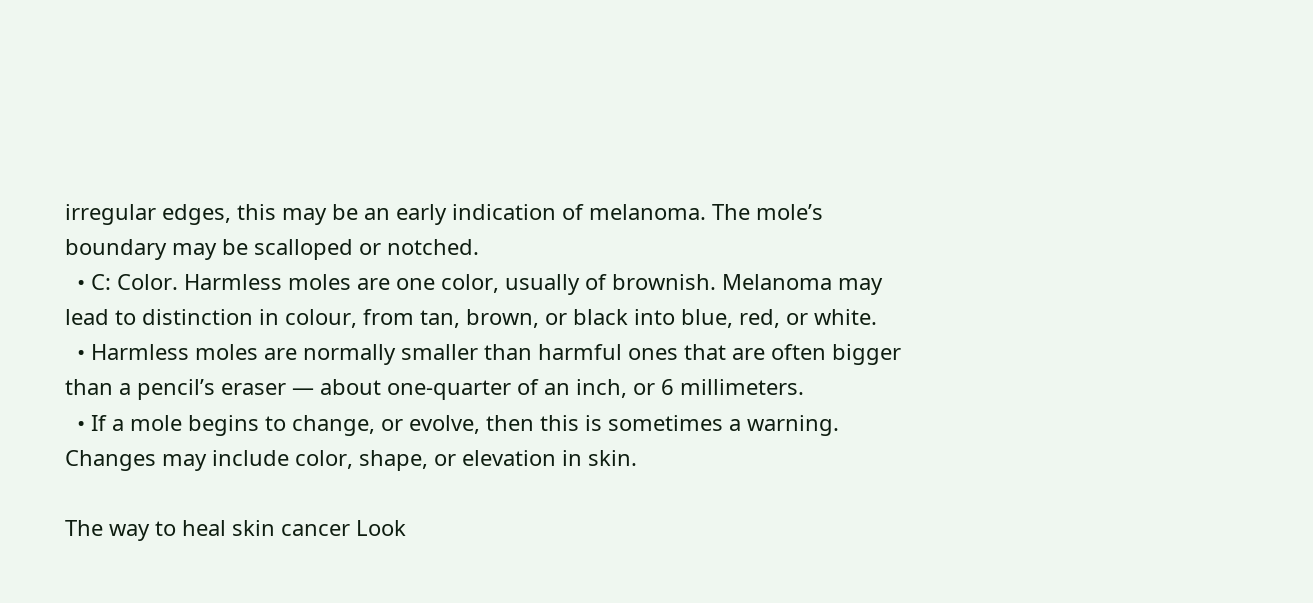irregular edges, this may be an early indication of melanoma. The mole’s boundary may be scalloped or notched.
  • C: Color. Harmless moles are one color, usually of brownish. Melanoma may lead to distinction in colour, from tan, brown, or black into blue, red, or white.
  • Harmless moles are normally smaller than harmful ones that are often bigger than a pencil’s eraser — about one-quarter of an inch, or 6 millimeters.
  • If a mole begins to change, or evolve, then this is sometimes a warning. Changes may include color, shape, or elevation in skin.

The way to heal skin cancer Look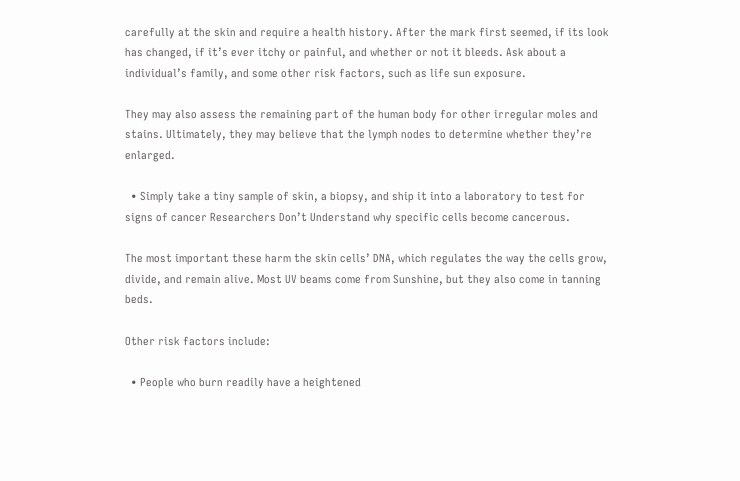carefully at the skin and require a health history. After the mark first seemed, if its look has changed, if it’s ever itchy or painful, and whether or not it bleeds. Ask about a individual’s family, and some other risk factors, such as life sun exposure.

They may also assess the remaining part of the human body for other irregular moles and stains. Ultimately, they may believe that the lymph nodes to determine whether they’re enlarged.

  • Simply take a tiny sample of skin, a biopsy, and ship it into a laboratory to test for signs of cancer Researchers Don’t Understand why specific cells become cancerous.

The most important these harm the skin cells’ DNA, which regulates the way the cells grow, divide, and remain alive. Most UV beams come from Sunshine, but they also come in tanning beds.

Other risk factors include:

  • People who burn readily have a heightened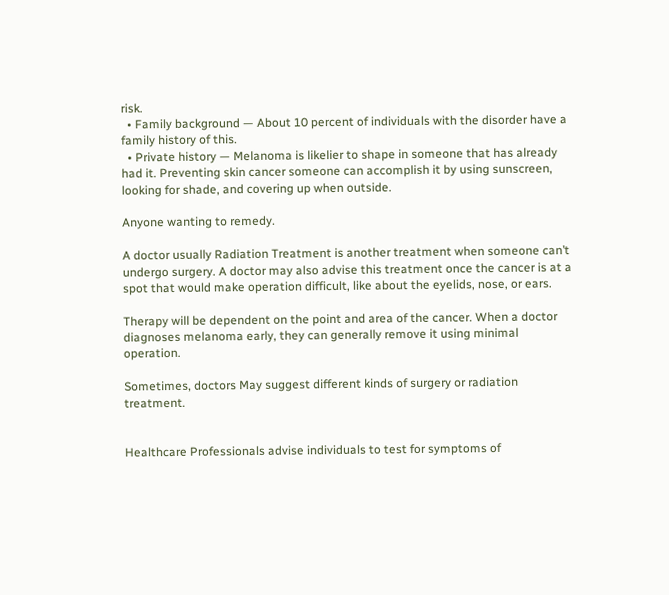risk.
  • Family background — About 10 percent of individuals with the disorder have a family history of this.
  • Private history — Melanoma is likelier to shape in someone that has already had it. Preventing skin cancer someone can accomplish it by using sunscreen, looking for shade, and covering up when outside.

Anyone wanting to remedy.

A doctor usually Radiation Treatment is another treatment when someone can’t undergo surgery. A doctor may also advise this treatment once the cancer is at a spot that would make operation difficult, like about the eyelids, nose, or ears.

Therapy will be dependent on the point and area of the cancer. When a doctor diagnoses melanoma early, they can generally remove it using minimal operation.

Sometimes, doctors May suggest different kinds of surgery or radiation treatment.


Healthcare Professionals advise individuals to test for symptoms of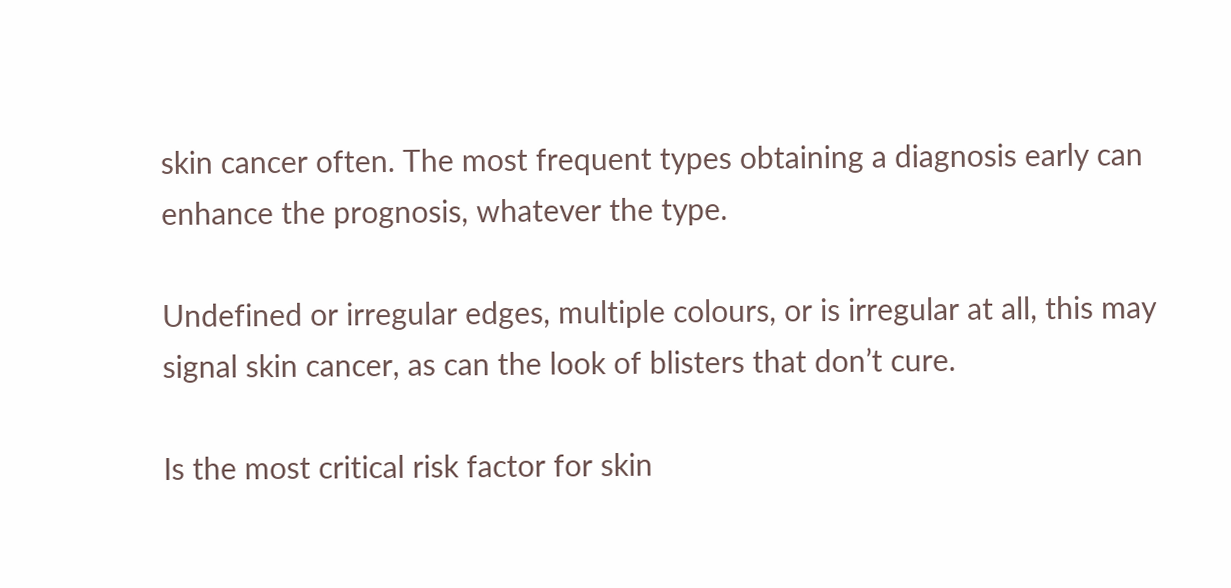skin cancer often. The most frequent types obtaining a diagnosis early can enhance the prognosis, whatever the type.

Undefined or irregular edges, multiple colours, or is irregular at all, this may signal skin cancer, as can the look of blisters that don’t cure.

Is the most critical risk factor for skin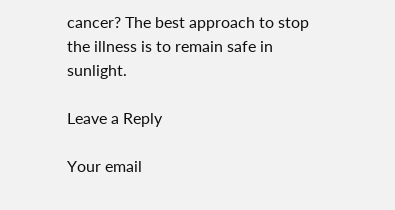cancer? The best approach to stop the illness is to remain safe in sunlight.

Leave a Reply

Your email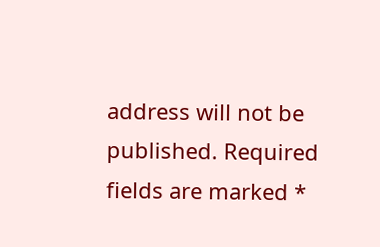address will not be published. Required fields are marked *